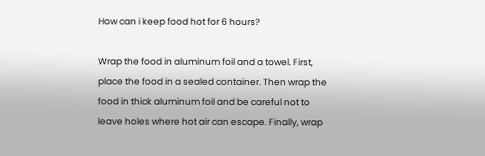How can i keep food hot for 6 hours?

Wrap the food in aluminum foil and a towel. First, place the food in a sealed container. Then wrap the food in thick aluminum foil and be careful not to leave holes where hot air can escape. Finally, wrap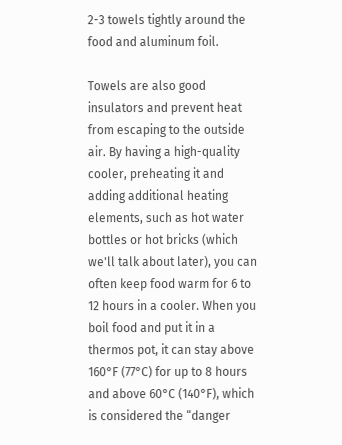2-3 towels tightly around the food and aluminum foil.

Towels are also good insulators and prevent heat from escaping to the outside air. By having a high-quality cooler, preheating it and adding additional heating elements, such as hot water bottles or hot bricks (which we'll talk about later), you can often keep food warm for 6 to 12 hours in a cooler. When you boil food and put it in a thermos pot, it can stay above 160°F (77°C) for up to 8 hours and above 60°C (140°F), which is considered the “danger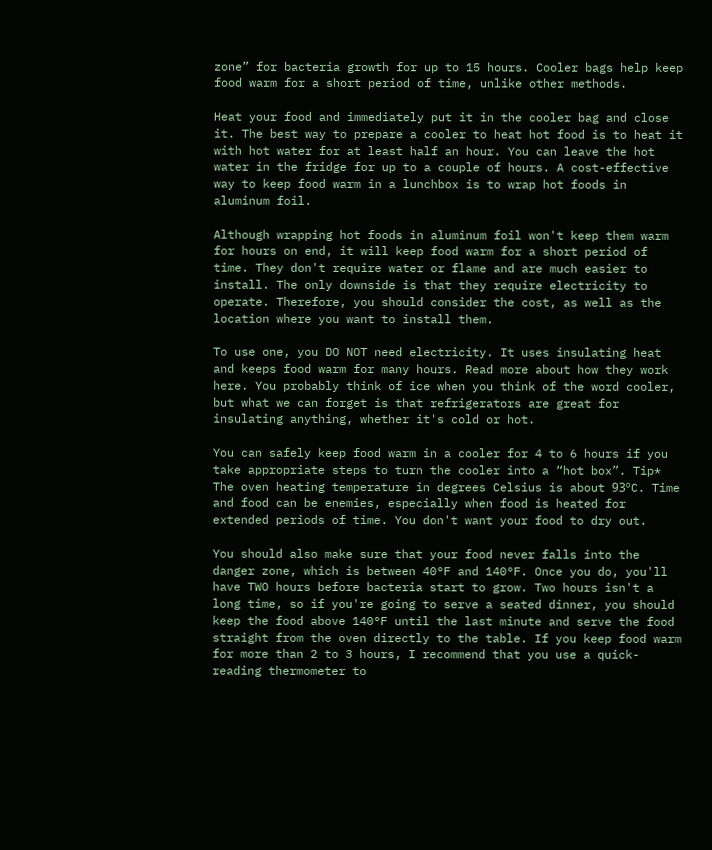zone” for bacteria growth for up to 15 hours. Cooler bags help keep food warm for a short period of time, unlike other methods.

Heat your food and immediately put it in the cooler bag and close it. The best way to prepare a cooler to heat hot food is to heat it with hot water for at least half an hour. You can leave the hot water in the fridge for up to a couple of hours. A cost-effective way to keep food warm in a lunchbox is to wrap hot foods in aluminum foil.

Although wrapping hot foods in aluminum foil won't keep them warm for hours on end, it will keep food warm for a short period of time. They don't require water or flame and are much easier to install. The only downside is that they require electricity to operate. Therefore, you should consider the cost, as well as the location where you want to install them.

To use one, you DO NOT need electricity. It uses insulating heat and keeps food warm for many hours. Read more about how they work here. You probably think of ice when you think of the word cooler, but what we can forget is that refrigerators are great for insulating anything, whether it's cold or hot.

You can safely keep food warm in a cooler for 4 to 6 hours if you take appropriate steps to turn the cooler into a “hot box”. Tip* The oven heating temperature in degrees Celsius is about 93ºC. Time and food can be enemies, especially when food is heated for extended periods of time. You don't want your food to dry out.

You should also make sure that your food never falls into the danger zone, which is between 40°F and 140°F. Once you do, you'll have TWO hours before bacteria start to grow. Two hours isn't a long time, so if you're going to serve a seated dinner, you should keep the food above 140°F until the last minute and serve the food straight from the oven directly to the table. If you keep food warm for more than 2 to 3 hours, I recommend that you use a quick-reading thermometer to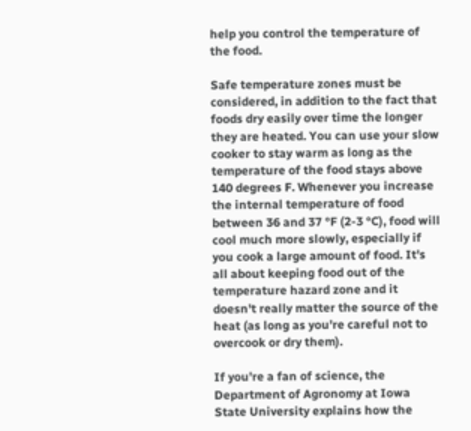help you control the temperature of the food.

Safe temperature zones must be considered, in addition to the fact that foods dry easily over time the longer they are heated. You can use your slow cooker to stay warm as long as the temperature of the food stays above 140 degrees F. Whenever you increase the internal temperature of food between 36 and 37 °F (2-3 °C), food will cool much more slowly, especially if you cook a large amount of food. It's all about keeping food out of the temperature hazard zone and it doesn't really matter the source of the heat (as long as you're careful not to overcook or dry them).

If you're a fan of science, the Department of Agronomy at Iowa State University explains how the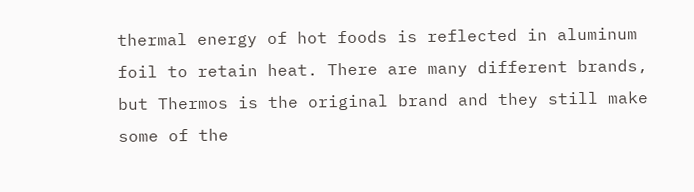thermal energy of hot foods is reflected in aluminum foil to retain heat. There are many different brands, but Thermos is the original brand and they still make some of the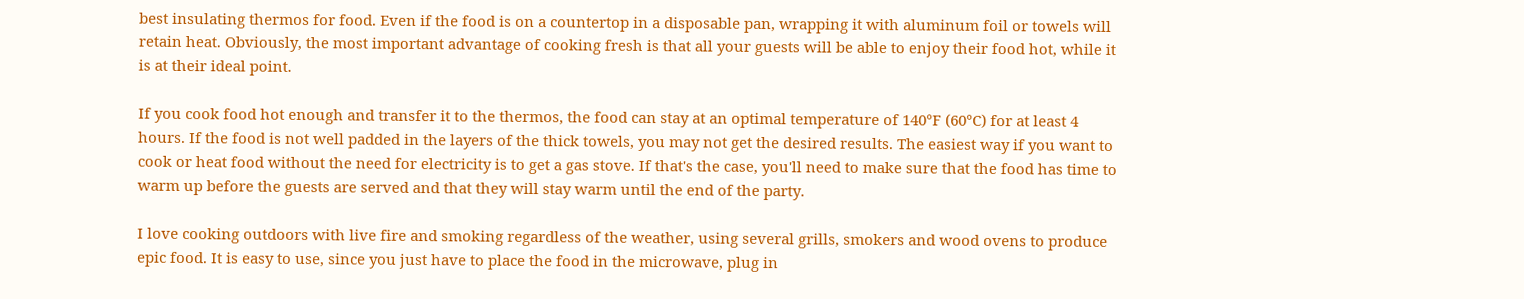best insulating thermos for food. Even if the food is on a countertop in a disposable pan, wrapping it with aluminum foil or towels will retain heat. Obviously, the most important advantage of cooking fresh is that all your guests will be able to enjoy their food hot, while it is at their ideal point.

If you cook food hot enough and transfer it to the thermos, the food can stay at an optimal temperature of 140°F (60°C) for at least 4 hours. If the food is not well padded in the layers of the thick towels, you may not get the desired results. The easiest way if you want to cook or heat food without the need for electricity is to get a gas stove. If that's the case, you'll need to make sure that the food has time to warm up before the guests are served and that they will stay warm until the end of the party.

I love cooking outdoors with live fire and smoking regardless of the weather, using several grills, smokers and wood ovens to produce epic food. It is easy to use, since you just have to place the food in the microwave, plug in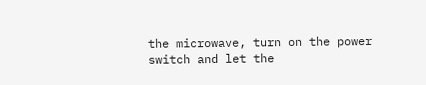the microwave, turn on the power switch and let the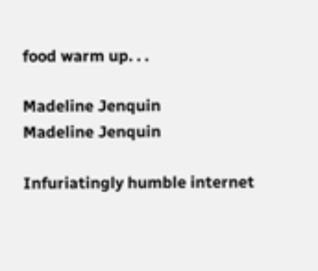food warm up. . .

Madeline Jenquin
Madeline Jenquin

Infuriatingly humble internet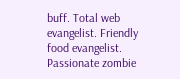buff. Total web evangelist. Friendly food evangelist. Passionate zombie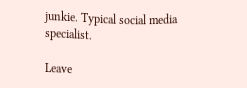junkie. Typical social media specialist.

Leave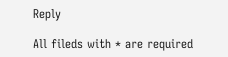Reply

All fileds with * are required